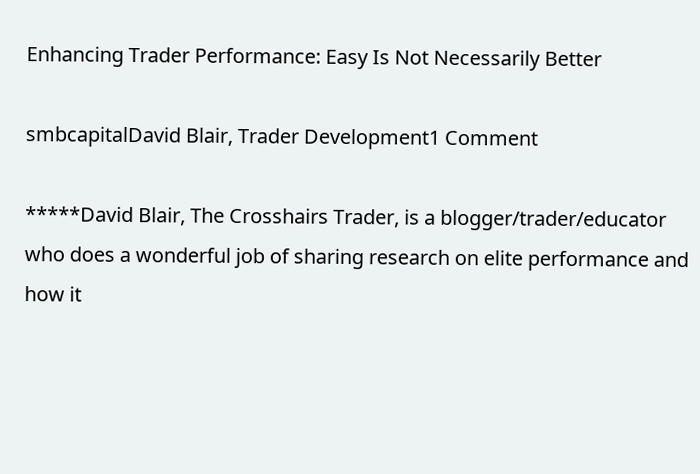Enhancing Trader Performance: Easy Is Not Necessarily Better

smbcapitalDavid Blair, Trader Development1 Comment

*****David Blair, The Crosshairs Trader, is a blogger/trader/educator who does a wonderful job of sharing research on elite performance and how it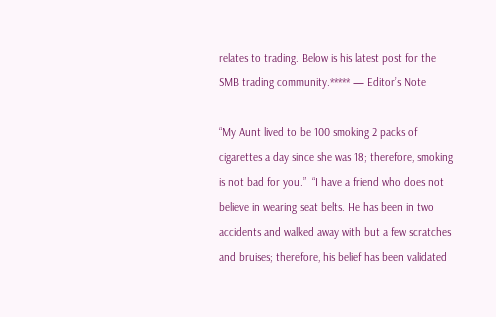relates to trading. Below is his latest post for the SMB trading community.***** — Editor’s Note

“My Aunt lived to be 100 smoking 2 packs of cigarettes a day since she was 18; therefore, smoking is not bad for you.”  “I have a friend who does not believe in wearing seat belts. He has been in two accidents and walked away with but a few scratches and bruises; therefore, his belief has been validated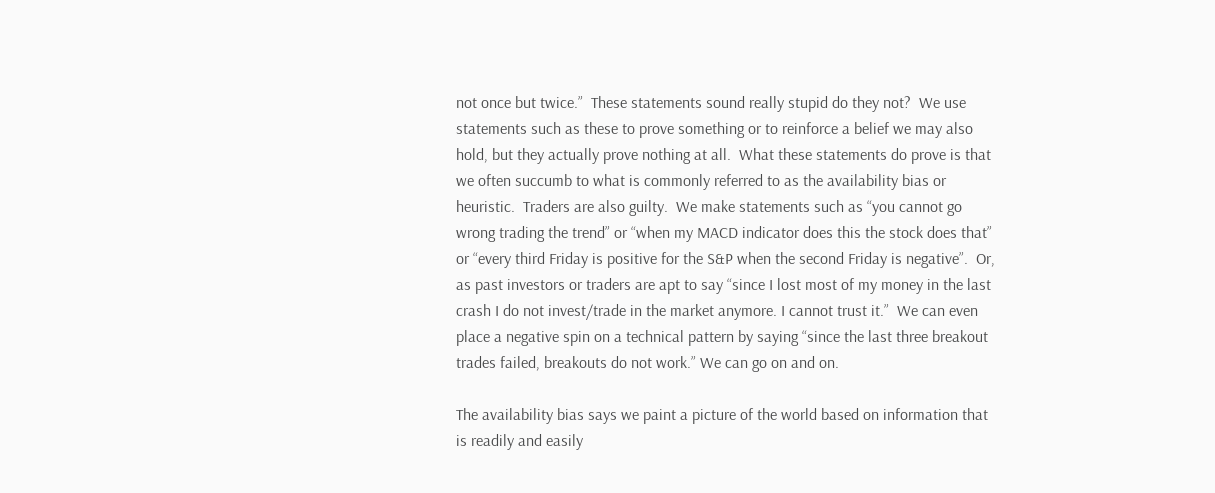not once but twice.”  These statements sound really stupid do they not?  We use statements such as these to prove something or to reinforce a belief we may also hold, but they actually prove nothing at all.  What these statements do prove is that we often succumb to what is commonly referred to as the availability bias or heuristic.  Traders are also guilty.  We make statements such as “you cannot go wrong trading the trend” or “when my MACD indicator does this the stock does that” or “every third Friday is positive for the S&P when the second Friday is negative”.  Or, as past investors or traders are apt to say “since I lost most of my money in the last crash I do not invest/trade in the market anymore. I cannot trust it.”  We can even place a negative spin on a technical pattern by saying “since the last three breakout trades failed, breakouts do not work.” We can go on and on.

The availability bias says we paint a picture of the world based on information that is readily and easily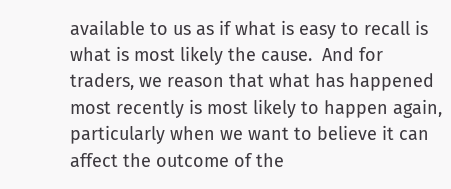available to us as if what is easy to recall is what is most likely the cause.  And for traders, we reason that what has happened most recently is most likely to happen again, particularly when we want to believe it can affect the outcome of the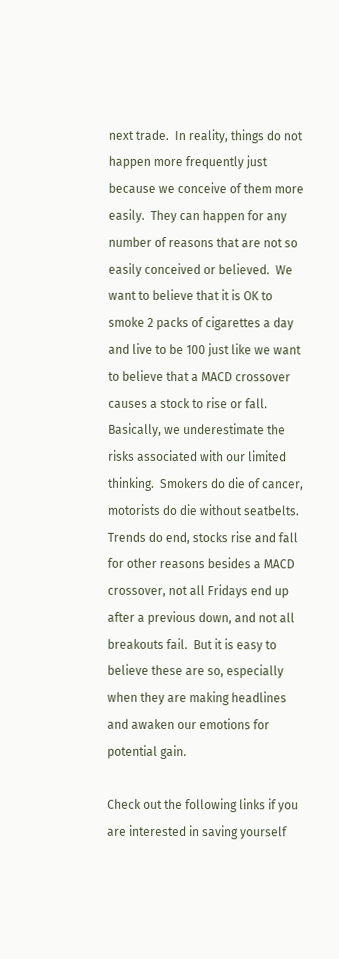next trade.  In reality, things do not happen more frequently just because we conceive of them more easily.  They can happen for any number of reasons that are not so easily conceived or believed.  We want to believe that it is OK to smoke 2 packs of cigarettes a day and live to be 100 just like we want to believe that a MACD crossover causes a stock to rise or fall.  Basically, we underestimate the risks associated with our limited thinking.  Smokers do die of cancer, motorists do die without seatbelts. Trends do end, stocks rise and fall for other reasons besides a MACD crossover, not all Fridays end up after a previous down, and not all breakouts fail.  But it is easy to believe these are so, especially when they are making headlines and awaken our emotions for potential gain.

Check out the following links if you are interested in saving yourself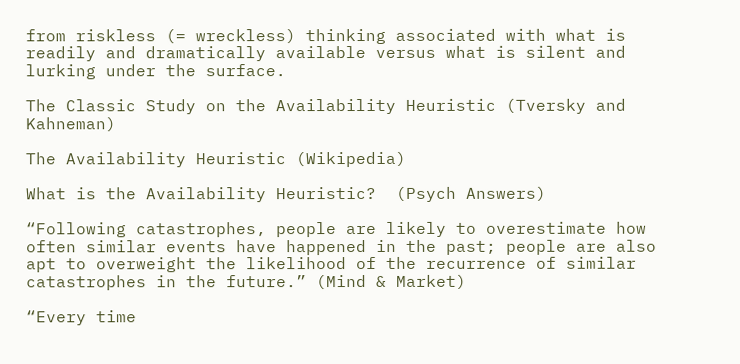from riskless (= wreckless) thinking associated with what is readily and dramatically available versus what is silent and lurking under the surface.

The Classic Study on the Availability Heuristic (Tversky and Kahneman)

The Availability Heuristic (Wikipedia)

What is the Availability Heuristic?  (Psych Answers)

“Following catastrophes, people are likely to overestimate how often similar events have happened in the past; people are also apt to overweight the likelihood of the recurrence of similar catastrophes in the future.” (Mind & Market)

“Every time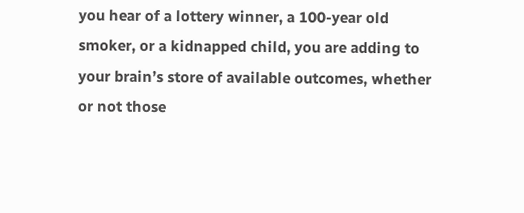you hear of a lottery winner, a 100-year old smoker, or a kidnapped child, you are adding to your brain’s store of available outcomes, whether or not those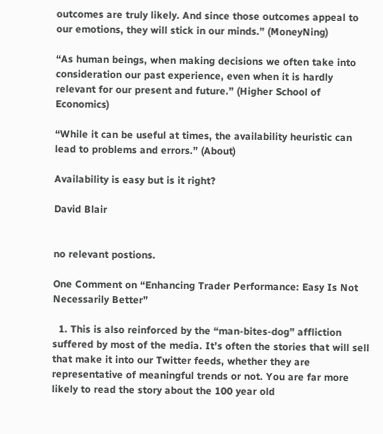outcomes are truly likely. And since those outcomes appeal to our emotions, they will stick in our minds.” (MoneyNing)

“As human beings, when making decisions we often take into consideration our past experience, even when it is hardly relevant for our present and future.” (Higher School of Economics)

“While it can be useful at times, the availability heuristic can lead to problems and errors.” (About)

Availability is easy but is it right?

David Blair


no relevant postions.

One Comment on “Enhancing Trader Performance: Easy Is Not Necessarily Better”

  1. This is also reinforced by the “man-bites-dog” affliction suffered by most of the media. It’s often the stories that will sell that make it into our Twitter feeds, whether they are representative of meaningful trends or not. You are far more likely to read the story about the 100 year old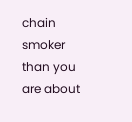chain smoker than you are about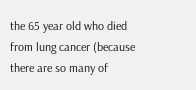the 65 year old who died from lung cancer (because there are so many of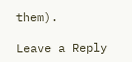them).

Leave a Reply